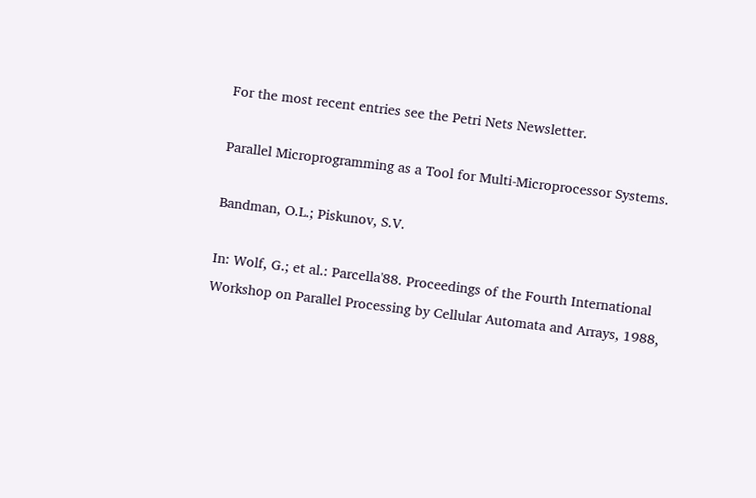For the most recent entries see the Petri Nets Newsletter.

Parallel Microprogramming as a Tool for Multi-Microprocessor Systems.

Bandman, O.L.; Piskunov, S.V.

In: Wolf, G.; et al.: Parcella'88. Proceedings of the Fourth International Workshop on Parallel Processing by Cellular Automata and Arrays, 1988,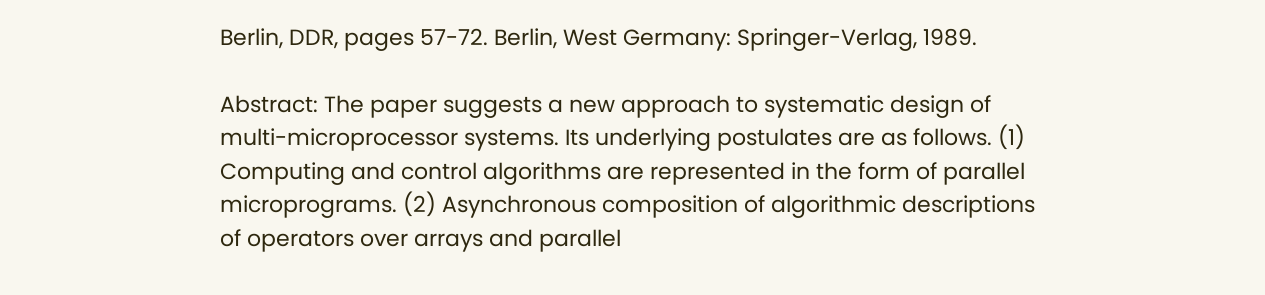Berlin, DDR, pages 57-72. Berlin, West Germany: Springer-Verlag, 1989.

Abstract: The paper suggests a new approach to systematic design of multi-microprocessor systems. Its underlying postulates are as follows. (1) Computing and control algorithms are represented in the form of parallel microprograms. (2) Asynchronous composition of algorithmic descriptions of operators over arrays and parallel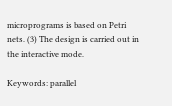microprograms is based on Petri nets. (3) The design is carried out in the interactive mode.

Keywords: parallel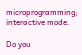microprogramming; interactive mode.

Do you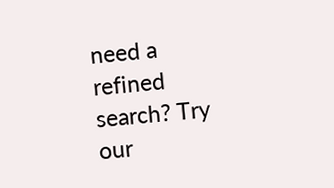need a refined search? Try our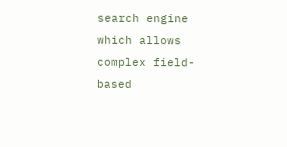search engine which allows complex field-based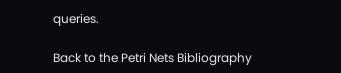queries.

Back to the Petri Nets Bibliography